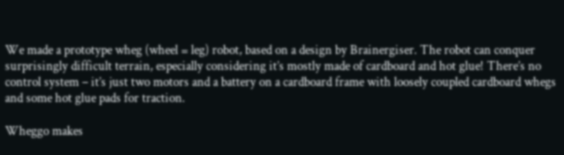We made a prototype wheg (wheel = leg) robot, based on a design by Brainergiser. The robot can conquer surprisingly difficult terrain, especially considering it’s mostly made of cardboard and hot glue! There’s no control system – it’s just two motors and a battery on a cardboard frame with loosely coupled cardboard whegs and some hot glue pads for traction.

Wheggo makes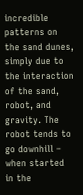incredible patterns on the sand dunes, simply due to the interaction of the sand, robot, and gravity. The robot tends to go downhill – when started in the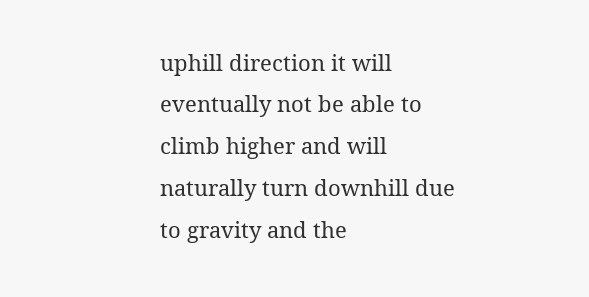uphill direction it will eventually not be able to climb higher and will naturally turn downhill due to gravity and the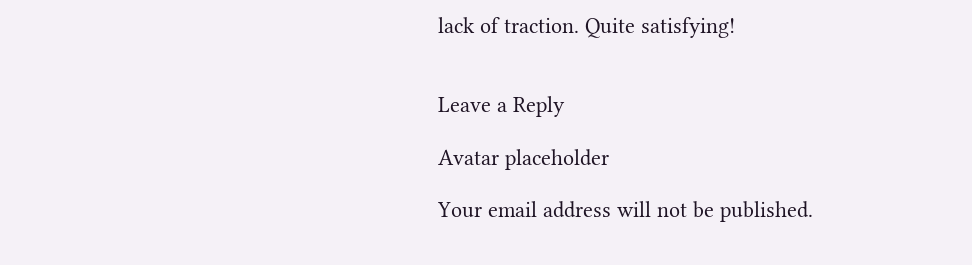lack of traction. Quite satisfying!


Leave a Reply

Avatar placeholder

Your email address will not be published.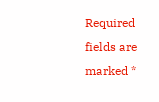Required fields are marked *